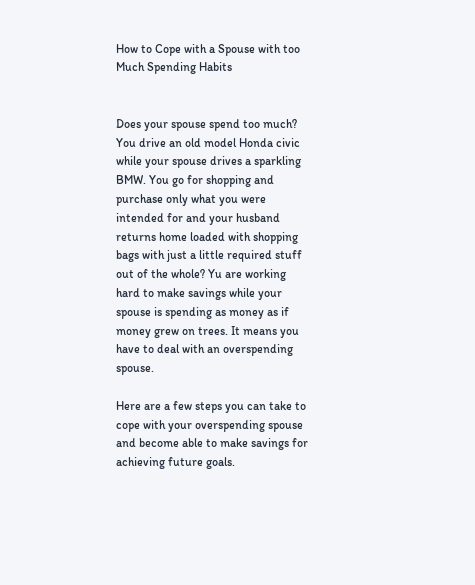How to Cope with a Spouse with too Much Spending Habits


Does your spouse spend too much? You drive an old model Honda civic while your spouse drives a sparkling BMW. You go for shopping and purchase only what you were intended for and your husband returns home loaded with shopping bags with just a little required stuff out of the whole? Yu are working hard to make savings while your spouse is spending as money as if money grew on trees. It means you have to deal with an overspending spouse.

Here are a few steps you can take to cope with your overspending spouse and become able to make savings for achieving future goals.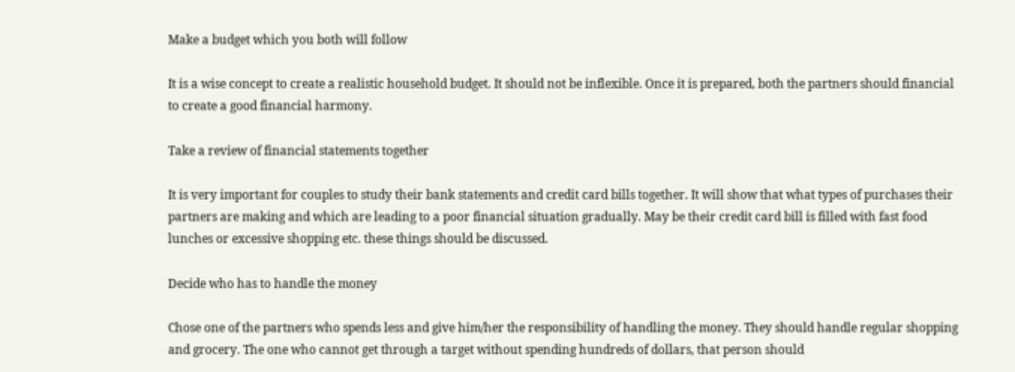Make a budget which you both will follow

It is a wise concept to create a realistic household budget. It should not be inflexible. Once it is prepared, both the partners should financial to create a good financial harmony.

Take a review of financial statements together

It is very important for couples to study their bank statements and credit card bills together. It will show that what types of purchases their partners are making and which are leading to a poor financial situation gradually. May be their credit card bill is filled with fast food lunches or excessive shopping etc. these things should be discussed.

Decide who has to handle the money

Chose one of the partners who spends less and give him/her the responsibility of handling the money. They should handle regular shopping and grocery. The one who cannot get through a target without spending hundreds of dollars, that person should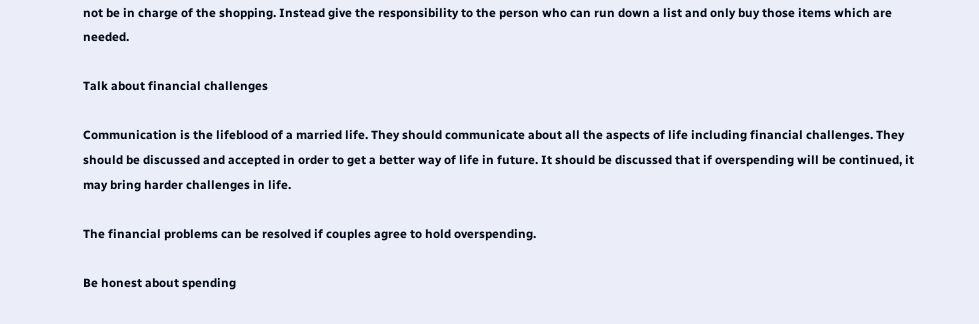not be in charge of the shopping. Instead give the responsibility to the person who can run down a list and only buy those items which are needed.

Talk about financial challenges

Communication is the lifeblood of a married life. They should communicate about all the aspects of life including financial challenges. They should be discussed and accepted in order to get a better way of life in future. It should be discussed that if overspending will be continued, it may bring harder challenges in life.

The financial problems can be resolved if couples agree to hold overspending.

Be honest about spending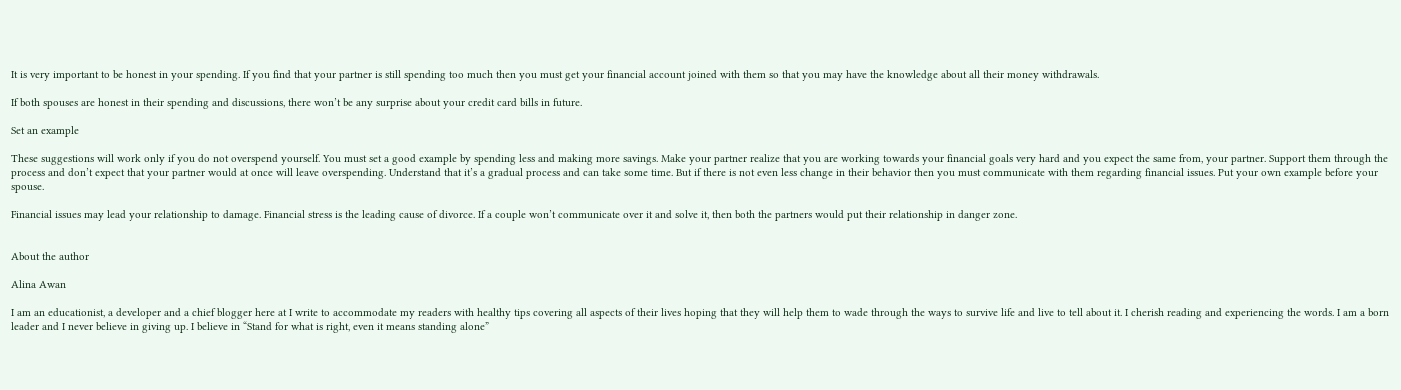It is very important to be honest in your spending. If you find that your partner is still spending too much then you must get your financial account joined with them so that you may have the knowledge about all their money withdrawals.

If both spouses are honest in their spending and discussions, there won’t be any surprise about your credit card bills in future.

Set an example

These suggestions will work only if you do not overspend yourself. You must set a good example by spending less and making more savings. Make your partner realize that you are working towards your financial goals very hard and you expect the same from, your partner. Support them through the process and don’t expect that your partner would at once will leave overspending. Understand that it’s a gradual process and can take some time. But if there is not even less change in their behavior then you must communicate with them regarding financial issues. Put your own example before your spouse.

Financial issues may lead your relationship to damage. Financial stress is the leading cause of divorce. If a couple won’t communicate over it and solve it, then both the partners would put their relationship in danger zone.


About the author

Alina Awan

I am an educationist, a developer and a chief blogger here at I write to accommodate my readers with healthy tips covering all aspects of their lives hoping that they will help them to wade through the ways to survive life and live to tell about it. I cherish reading and experiencing the words. I am a born leader and I never believe in giving up. I believe in “Stand for what is right, even it means standing alone”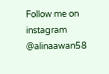Follow me on instagram @alinaawan58